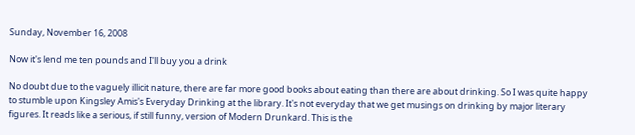Sunday, November 16, 2008

Now it's lend me ten pounds and I'll buy you a drink

No doubt due to the vaguely illicit nature, there are far more good books about eating than there are about drinking. So I was quite happy to stumble upon Kingsley Amis's Everyday Drinking at the library. It's not everyday that we get musings on drinking by major literary figures. It reads like a serious, if still funny, version of Modern Drunkard. This is the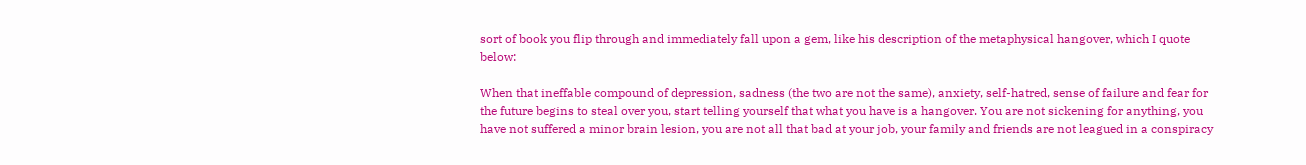sort of book you flip through and immediately fall upon a gem, like his description of the metaphysical hangover, which I quote below:

When that ineffable compound of depression, sadness (the two are not the same), anxiety, self-hatred, sense of failure and fear for the future begins to steal over you, start telling yourself that what you have is a hangover. You are not sickening for anything, you have not suffered a minor brain lesion, you are not all that bad at your job, your family and friends are not leagued in a conspiracy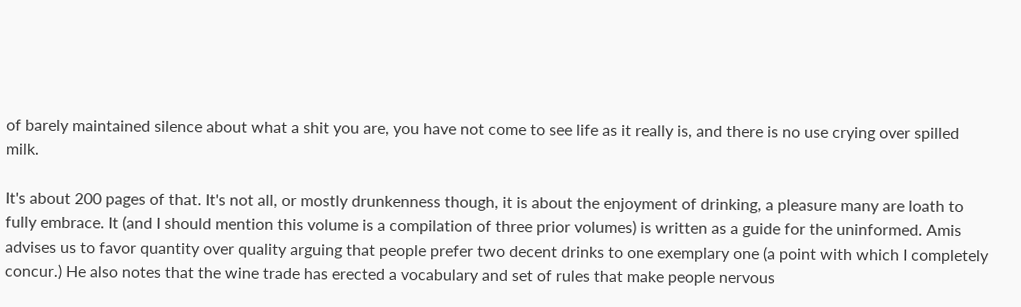of barely maintained silence about what a shit you are, you have not come to see life as it really is, and there is no use crying over spilled milk.

It's about 200 pages of that. It's not all, or mostly drunkenness though, it is about the enjoyment of drinking, a pleasure many are loath to fully embrace. It (and I should mention this volume is a compilation of three prior volumes) is written as a guide for the uninformed. Amis advises us to favor quantity over quality arguing that people prefer two decent drinks to one exemplary one (a point with which I completely concur.) He also notes that the wine trade has erected a vocabulary and set of rules that make people nervous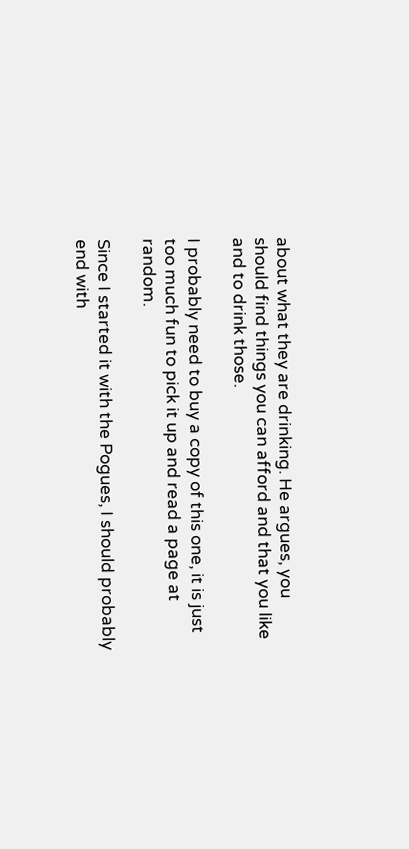about what they are drinking. He argues, you should find things you can afford and that you like and to drink those.

I probably need to buy a copy of this one, it is just too much fun to pick it up and read a page at random.

Since I started it with the Pogues, I should probably end with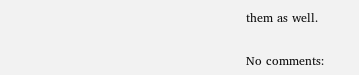them as well.

No comments: